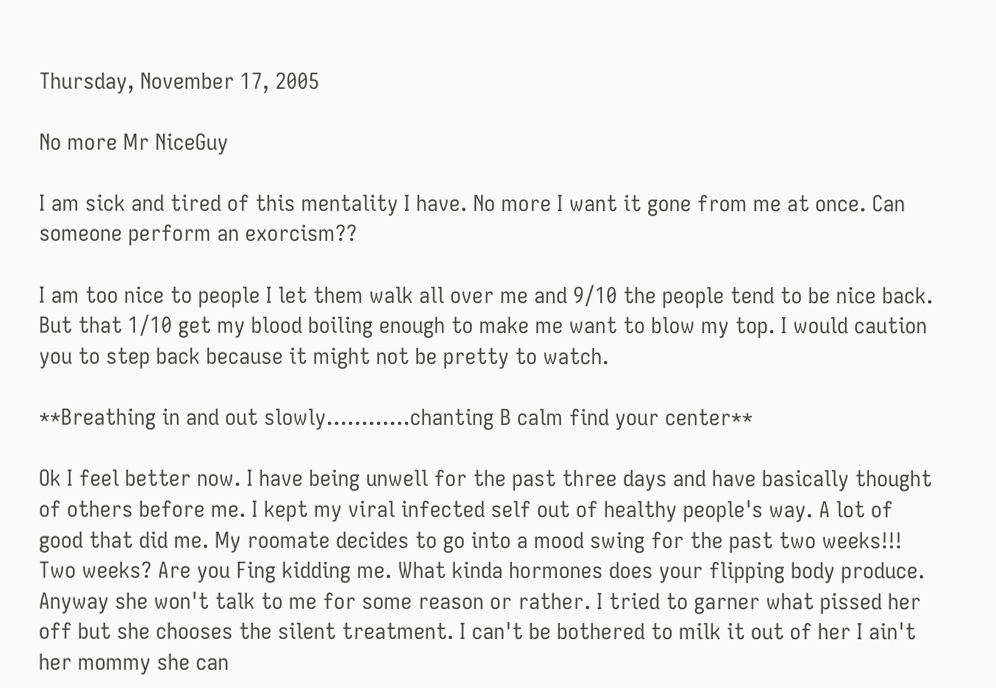Thursday, November 17, 2005

No more Mr NiceGuy

I am sick and tired of this mentality I have. No more I want it gone from me at once. Can someone perform an exorcism??

I am too nice to people I let them walk all over me and 9/10 the people tend to be nice back. But that 1/10 get my blood boiling enough to make me want to blow my top. I would caution you to step back because it might not be pretty to watch.

**Breathing in and out slowly............chanting B calm find your center**

Ok I feel better now. I have being unwell for the past three days and have basically thought of others before me. I kept my viral infected self out of healthy people's way. A lot of good that did me. My roomate decides to go into a mood swing for the past two weeks!!! Two weeks? Are you Fing kidding me. What kinda hormones does your flipping body produce. Anyway she won't talk to me for some reason or rather. I tried to garner what pissed her off but she chooses the silent treatment. I can't be bothered to milk it out of her I ain't her mommy she can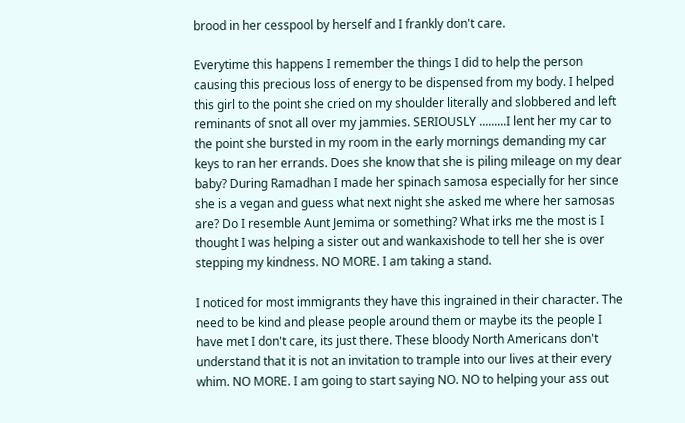brood in her cesspool by herself and I frankly don't care.

Everytime this happens I remember the things I did to help the person causing this precious loss of energy to be dispensed from my body. I helped this girl to the point she cried on my shoulder literally and slobbered and left reminants of snot all over my jammies. SERIOUSLY .........I lent her my car to the point she bursted in my room in the early mornings demanding my car keys to ran her errands. Does she know that she is piling mileage on my dear baby? During Ramadhan I made her spinach samosa especially for her since she is a vegan and guess what next night she asked me where her samosas are? Do I resemble Aunt Jemima or something? What irks me the most is I thought I was helping a sister out and wankaxishode to tell her she is over stepping my kindness. NO MORE. I am taking a stand.

I noticed for most immigrants they have this ingrained in their character. The need to be kind and please people around them or maybe its the people I have met I don't care, its just there. These bloody North Americans don't understand that it is not an invitation to trample into our lives at their every whim. NO MORE. I am going to start saying NO. NO to helping your ass out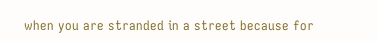when you are stranded in a street because for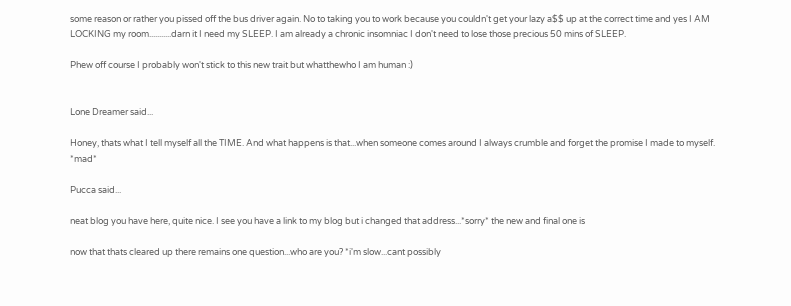some reason or rather you pissed off the bus driver again. No to taking you to work because you couldn't get your lazy a$$ up at the correct time and yes I AM LOCKING my room...........darn it I need my SLEEP. I am already a chronic insomniac I don't need to lose those precious 50 mins of SLEEP.

Phew off course I probably won't stick to this new trait but whatthewho I am human :)


Lone Dreamer said...

Honey, thats what I tell myself all the TIME. And what happens is that...when someone comes around I always crumble and forget the promise I made to myself. *mad*

Pucca said...

neat blog you have here, quite nice. I see you have a link to my blog but i changed that address...*sorry* the new and final one is

now that thats cleared up there remains one question...who are you? *i'm slow...cant possibly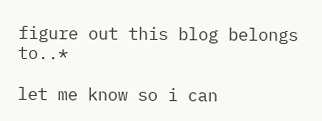figure out this blog belongs to..*

let me know so i can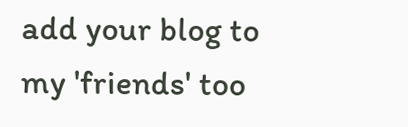add your blog to my 'friends' too